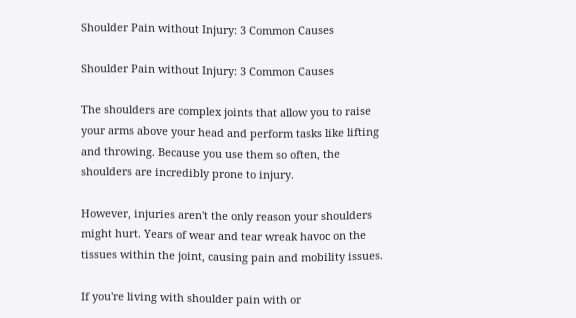Shoulder Pain without Injury: 3 Common Causes

Shoulder Pain without Injury: 3 Common Causes

The shoulders are complex joints that allow you to raise your arms above your head and perform tasks like lifting and throwing. Because you use them so often, the shoulders are incredibly prone to injury.

However, injuries aren't the only reason your shoulders might hurt. Years of wear and tear wreak havoc on the tissues within the joint, causing pain and mobility issues.

If you're living with shoulder pain with or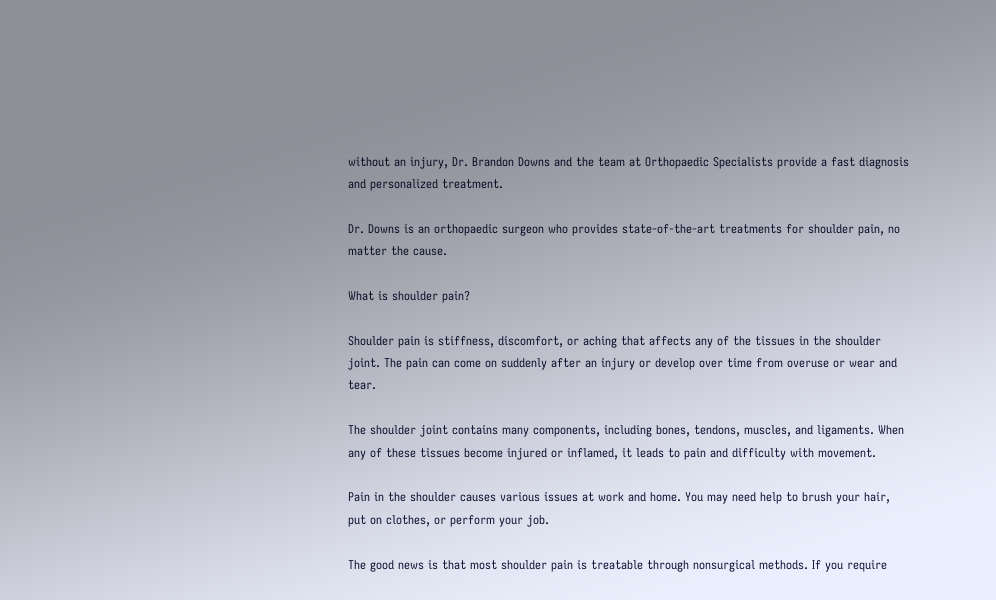without an injury, Dr. Brandon Downs and the team at Orthopaedic Specialists provide a fast diagnosis and personalized treatment.

Dr. Downs is an orthopaedic surgeon who provides state-of-the-art treatments for shoulder pain, no matter the cause.

What is shoulder pain?

Shoulder pain is stiffness, discomfort, or aching that affects any of the tissues in the shoulder joint. The pain can come on suddenly after an injury or develop over time from overuse or wear and tear.

The shoulder joint contains many components, including bones, tendons, muscles, and ligaments. When any of these tissues become injured or inflamed, it leads to pain and difficulty with movement.

Pain in the shoulder causes various issues at work and home. You may need help to brush your hair, put on clothes, or perform your job.

The good news is that most shoulder pain is treatable through nonsurgical methods. If you require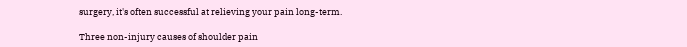surgery, it's often successful at relieving your pain long-term.

Three non-injury causes of shoulder pain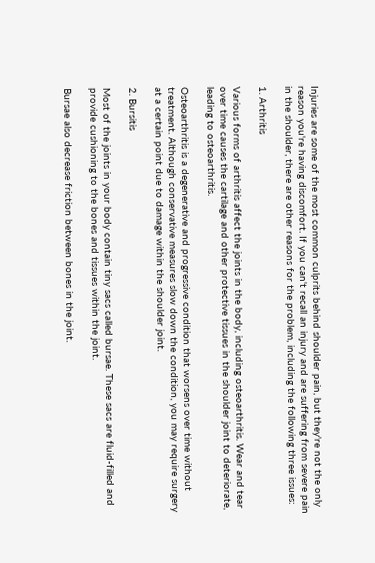Injuries are some of the most common culprits behind shoulder pain, but they're not the only reason you're having discomfort. If you can't recall an injury and are suffering from severe pain in the shoulder, there are other reasons for the problem, including the following three issues:

1. Arthritis

Various forms of arthritis affect the joints in the body, including osteoarthritis. Wear and tear over time causes the cartilage and other protective tissues in the shoulder joint to deteriorate, leading to osteoarthritis.

Osteoarthritis is a degenerative and progressive condition that worsens over time without treatment. Although conservative measures slow down the condition, you may require surgery at a certain point due to damage within the shoulder joint.

2. Bursitis

Most of the joints in your body contain tiny sacs called bursae. These sacs are fluid-filled and provide cushioning to the bones and tissues within the joint.

Bursae also decrease friction between bones in the joint.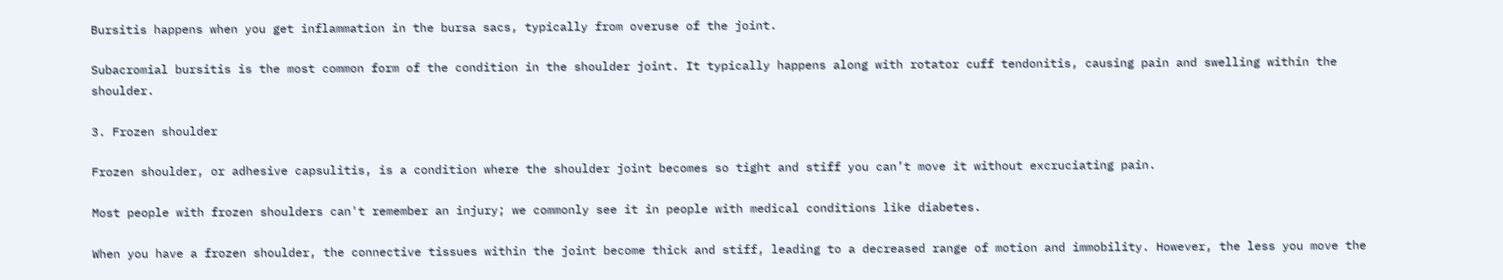Bursitis happens when you get inflammation in the bursa sacs, typically from overuse of the joint.

Subacromial bursitis is the most common form of the condition in the shoulder joint. It typically happens along with rotator cuff tendonitis, causing pain and swelling within the shoulder.

3. Frozen shoulder

Frozen shoulder, or adhesive capsulitis, is a condition where the shoulder joint becomes so tight and stiff you can’t move it without excruciating pain.

Most people with frozen shoulders can't remember an injury; we commonly see it in people with medical conditions like diabetes.

When you have a frozen shoulder, the connective tissues within the joint become thick and stiff, leading to a decreased range of motion and immobility. However, the less you move the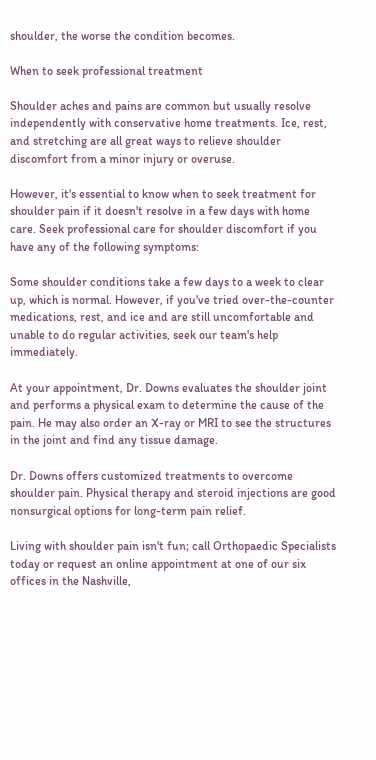shoulder, the worse the condition becomes.

When to seek professional treatment

Shoulder aches and pains are common but usually resolve independently with conservative home treatments. Ice, rest, and stretching are all great ways to relieve shoulder discomfort from a minor injury or overuse.

However, it's essential to know when to seek treatment for shoulder pain if it doesn't resolve in a few days with home care. Seek professional care for shoulder discomfort if you have any of the following symptoms:

Some shoulder conditions take a few days to a week to clear up, which is normal. However, if you've tried over-the-counter medications, rest, and ice and are still uncomfortable and unable to do regular activities, seek our team's help immediately.

At your appointment, Dr. Downs evaluates the shoulder joint and performs a physical exam to determine the cause of the pain. He may also order an X-ray or MRI to see the structures in the joint and find any tissue damage.

Dr. Downs offers customized treatments to overcome shoulder pain. Physical therapy and steroid injections are good nonsurgical options for long-term pain relief.

Living with shoulder pain isn't fun; call Orthopaedic Specialists today or request an online appointment at one of our six offices in the Nashville,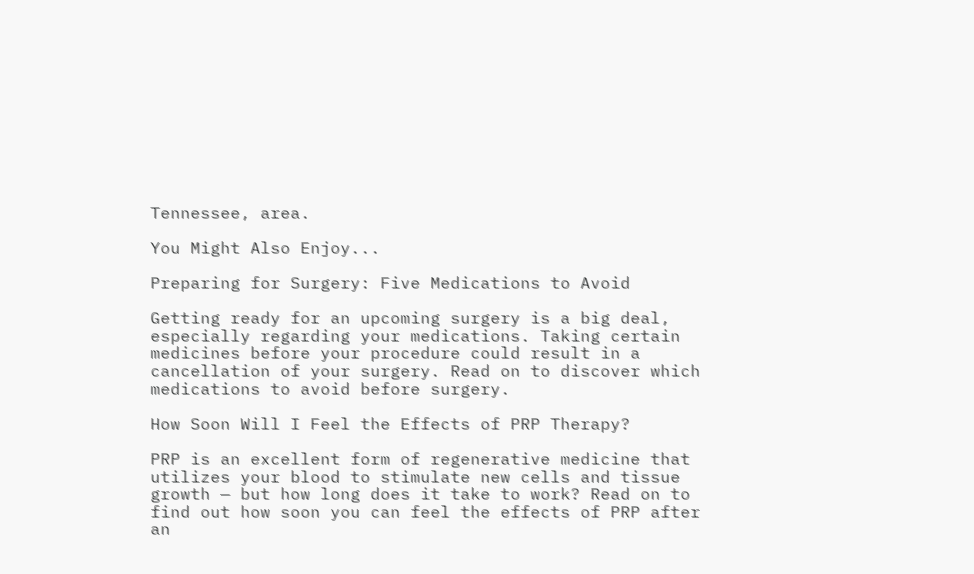Tennessee, area.

You Might Also Enjoy...

Preparing for Surgery: Five Medications to Avoid

Getting ready for an upcoming surgery is a big deal, especially regarding your medications. Taking certain medicines before your procedure could result in a cancellation of your surgery. Read on to discover which medications to avoid before surgery.

How Soon Will I Feel the Effects of PRP Therapy?

PRP is an excellent form of regenerative medicine that utilizes your blood to stimulate new cells and tissue growth — but how long does it take to work? Read on to find out how soon you can feel the effects of PRP after an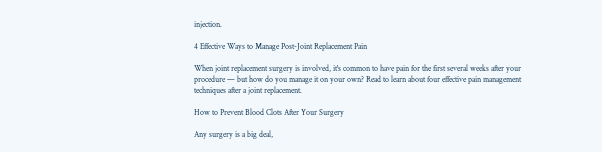injection.

4 Effective Ways to Manage Post-Joint Replacement Pain

When joint replacement surgery is involved, it's common to have pain for the first several weeks after your procedure — but how do you manage it on your own? Read to learn about four effective pain management techniques after a joint replacement.

How to Prevent Blood Clots After Your Surgery

Any surgery is a big deal,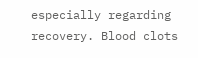especially regarding recovery. Blood clots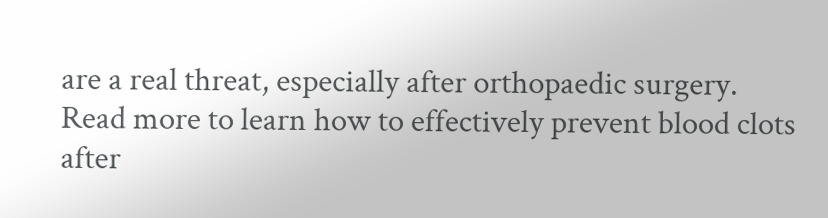are a real threat, especially after orthopaedic surgery. Read more to learn how to effectively prevent blood clots after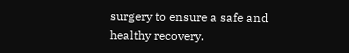surgery to ensure a safe and healthy recovery.